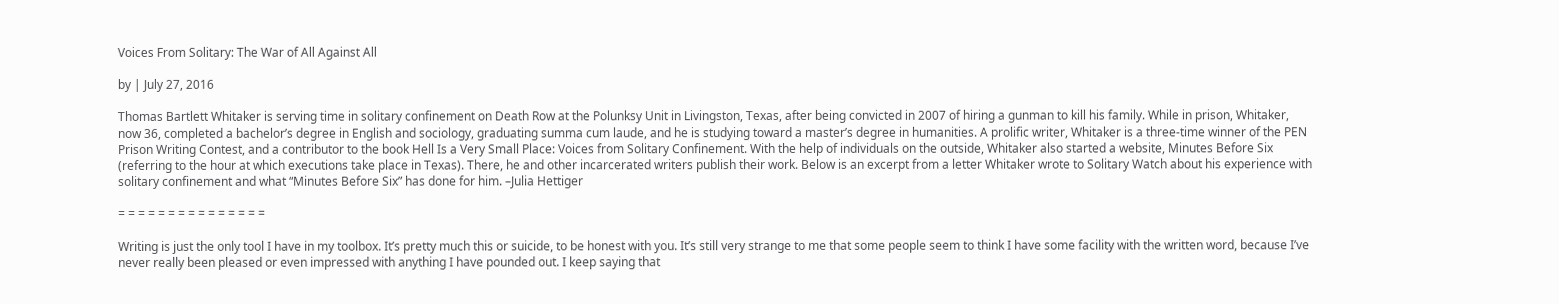Voices From Solitary: The War of All Against All

by | July 27, 2016

Thomas Bartlett Whitaker is serving time in solitary confinement on Death Row at the Polunksy Unit in Livingston, Texas, after being convicted in 2007 of hiring a gunman to kill his family. While in prison, Whitaker, now 36, completed a bachelor’s degree in English and sociology, graduating summa cum laude, and he is studying toward a master’s degree in humanities. A prolific writer, Whitaker is a three-time winner of the PEN Prison Writing Contest, and a contributor to the book Hell Is a Very Small Place: Voices from Solitary Confinement. With the help of individuals on the outside, Whitaker also started a website, Minutes Before Six (referring to the hour at which executions take place in Texas). There, he and other incarcerated writers publish their work. Below is an excerpt from a letter Whitaker wrote to Solitary Watch about his experience with solitary confinement and what “Minutes Before Six” has done for him. –Julia Hettiger

= = = = = = = = = = = = = = =

Writing is just the only tool I have in my toolbox. It’s pretty much this or suicide, to be honest with you. It’s still very strange to me that some people seem to think I have some facility with the written word, because I’ve never really been pleased or even impressed with anything I have pounded out. I keep saying that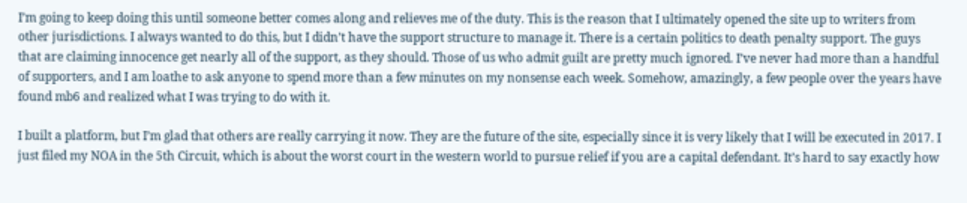I’m going to keep doing this until someone better comes along and relieves me of the duty. This is the reason that I ultimately opened the site up to writers from other jurisdictions. I always wanted to do this, but I didn’t have the support structure to manage it. There is a certain politics to death penalty support. The guys that are claiming innocence get nearly all of the support, as they should. Those of us who admit guilt are pretty much ignored. I’ve never had more than a handful of supporters, and I am loathe to ask anyone to spend more than a few minutes on my nonsense each week. Somehow, amazingly, a few people over the years have found mb6 and realized what I was trying to do with it.

I built a platform, but I’m glad that others are really carrying it now. They are the future of the site, especially since it is very likely that I will be executed in 2017. I just filed my NOA in the 5th Circuit, which is about the worst court in the western world to pursue relief if you are a capital defendant. It’s hard to say exactly how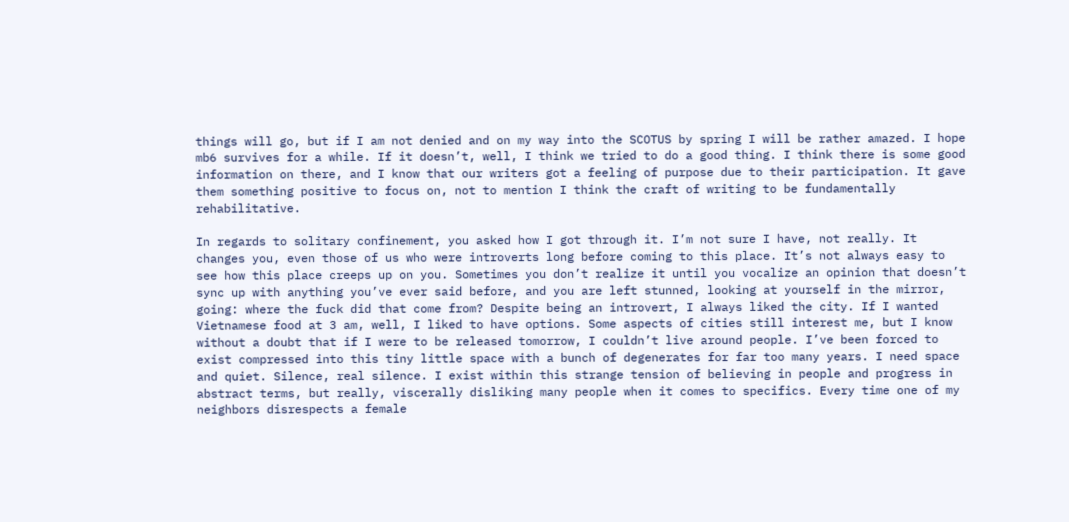things will go, but if I am not denied and on my way into the SCOTUS by spring I will be rather amazed. I hope mb6 survives for a while. If it doesn’t, well, I think we tried to do a good thing. I think there is some good information on there, and I know that our writers got a feeling of purpose due to their participation. It gave them something positive to focus on, not to mention I think the craft of writing to be fundamentally rehabilitative.

In regards to solitary confinement, you asked how I got through it. I’m not sure I have, not really. It changes you, even those of us who were introverts long before coming to this place. It’s not always easy to see how this place creeps up on you. Sometimes you don’t realize it until you vocalize an opinion that doesn’t sync up with anything you’ve ever said before, and you are left stunned, looking at yourself in the mirror, going: where the fuck did that come from? Despite being an introvert, I always liked the city. If I wanted Vietnamese food at 3 am, well, I liked to have options. Some aspects of cities still interest me, but I know without a doubt that if I were to be released tomorrow, I couldn’t live around people. I’ve been forced to exist compressed into this tiny little space with a bunch of degenerates for far too many years. I need space and quiet. Silence, real silence. I exist within this strange tension of believing in people and progress in abstract terms, but really, viscerally disliking many people when it comes to specifics. Every time one of my neighbors disrespects a female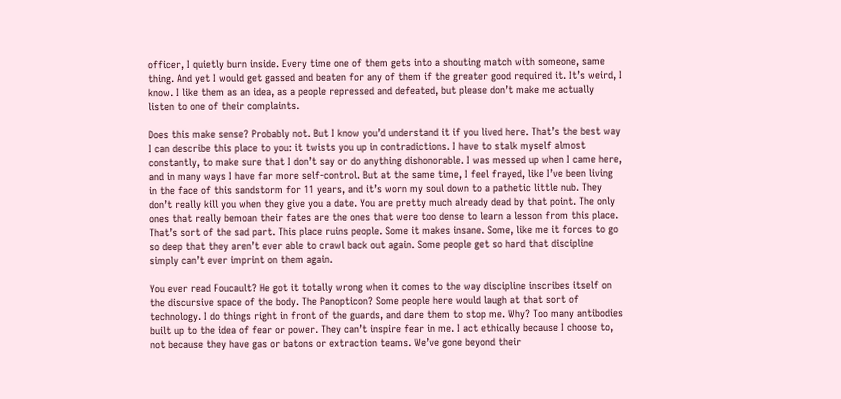officer, I quietly burn inside. Every time one of them gets into a shouting match with someone, same thing. And yet I would get gassed and beaten for any of them if the greater good required it. It’s weird, I know. I like them as an idea, as a people repressed and defeated, but please don’t make me actually listen to one of their complaints.

Does this make sense? Probably not. But I know you’d understand it if you lived here. That’s the best way I can describe this place to you: it twists you up in contradictions. I have to stalk myself almost constantly, to make sure that I don’t say or do anything dishonorable. I was messed up when I came here, and in many ways I have far more self-control. But at the same time, I feel frayed, like I’ve been living in the face of this sandstorm for 11 years, and it’s worn my soul down to a pathetic little nub. They don’t really kill you when they give you a date. You are pretty much already dead by that point. The only ones that really bemoan their fates are the ones that were too dense to learn a lesson from this place. That’s sort of the sad part. This place ruins people. Some it makes insane. Some, like me it forces to go so deep that they aren’t ever able to crawl back out again. Some people get so hard that discipline simply can’t ever imprint on them again.

You ever read Foucault? He got it totally wrong when it comes to the way discipline inscribes itself on the discursive space of the body. The Panopticon? Some people here would laugh at that sort of technology. I do things right in front of the guards, and dare them to stop me. Why? Too many antibodies built up to the idea of fear or power. They can’t inspire fear in me. I act ethically because I choose to, not because they have gas or batons or extraction teams. We’ve gone beyond their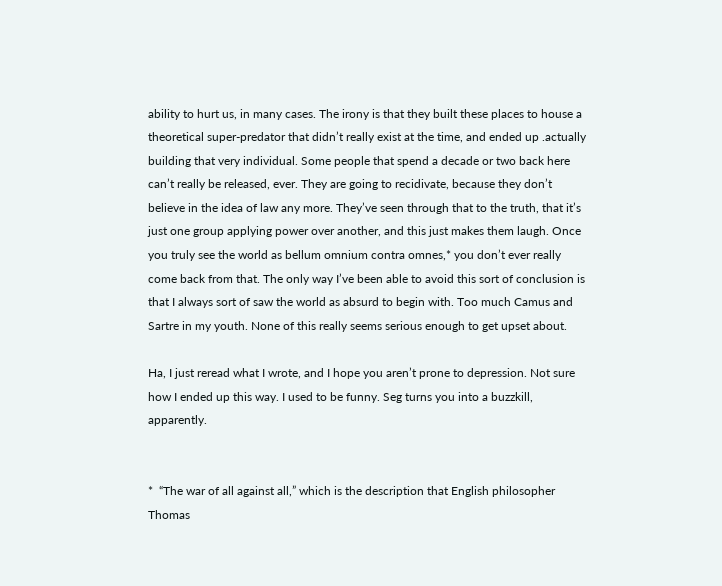ability to hurt us, in many cases. The irony is that they built these places to house a theoretical super-predator that didn’t really exist at the time, and ended up .actually building that very individual. Some people that spend a decade or two back here can’t really be released, ever. They are going to recidivate, because they don’t believe in the idea of law any more. They’ve seen through that to the truth, that it’s just one group applying power over another, and this just makes them laugh. Once you truly see the world as bellum omnium contra omnes,* you don’t ever really come back from that. The only way I’ve been able to avoid this sort of conclusion is that I always sort of saw the world as absurd to begin with. Too much Camus and Sartre in my youth. None of this really seems serious enough to get upset about.

Ha, I just reread what I wrote, and I hope you aren’t prone to depression. Not sure how I ended up this way. I used to be funny. Seg turns you into a buzzkill, apparently.


*  “The war of all against all,” which is the description that English philosopher Thomas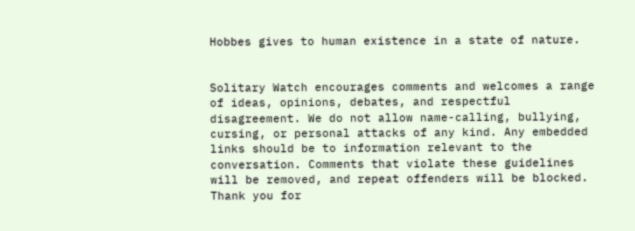Hobbes gives to human existence in a state of nature.


Solitary Watch encourages comments and welcomes a range of ideas, opinions, debates, and respectful disagreement. We do not allow name-calling, bullying, cursing, or personal attacks of any kind. Any embedded links should be to information relevant to the conversation. Comments that violate these guidelines will be removed, and repeat offenders will be blocked. Thank you for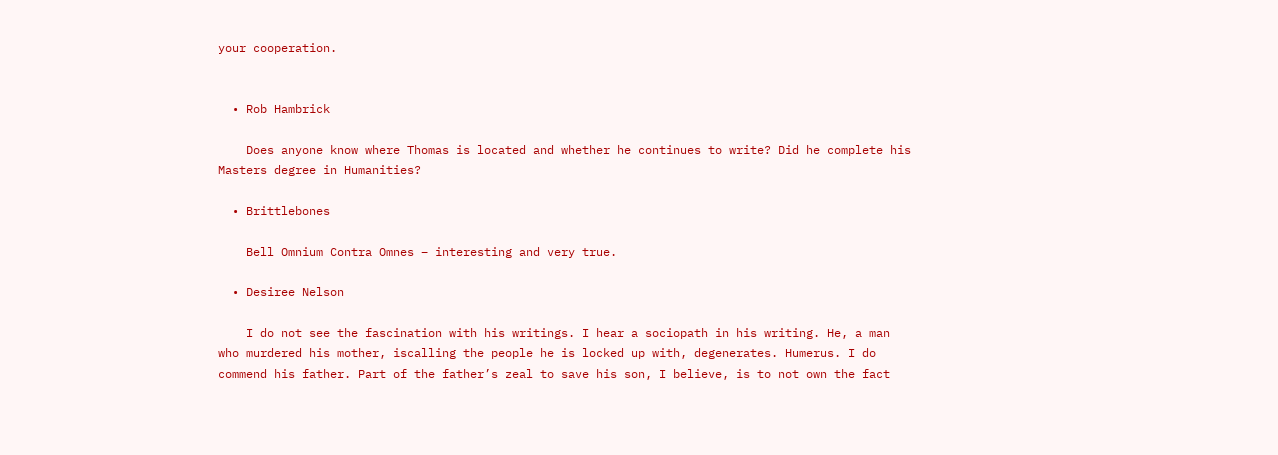your cooperation.


  • Rob Hambrick

    Does anyone know where Thomas is located and whether he continues to write? Did he complete his Masters degree in Humanities?

  • Brittlebones

    Bell Omnium Contra Omnes – interesting and very true.

  • Desiree Nelson

    I do not see the fascination with his writings. I hear a sociopath in his writing. He, a man who murdered his mother, iscalling the people he is locked up with, degenerates. Humerus. I do commend his father. Part of the father’s zeal to save his son, I believe, is to not own the fact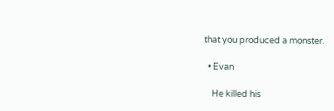that you produced a monster.

  • Evan

    He killed his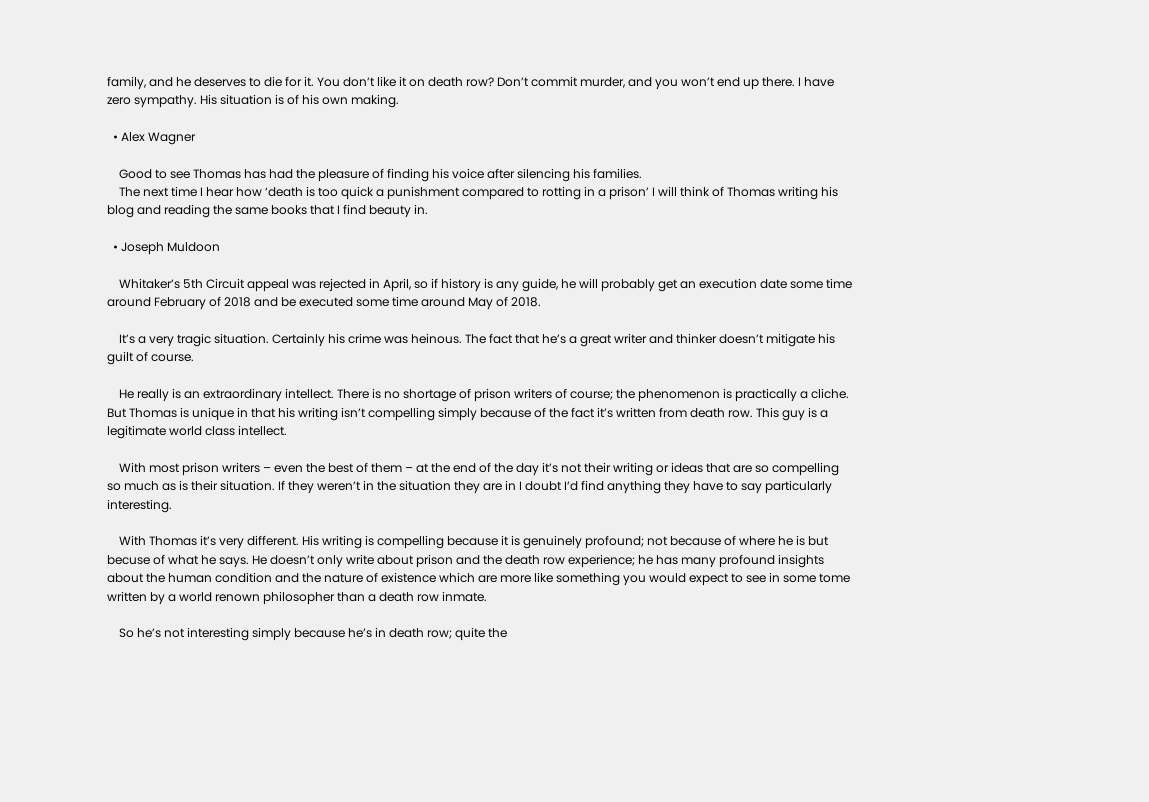family, and he deserves to die for it. You don’t like it on death row? Don’t commit murder, and you won’t end up there. I have zero sympathy. His situation is of his own making.

  • Alex Wagner

    Good to see Thomas has had the pleasure of finding his voice after silencing his families.
    The next time I hear how ‘death is too quick a punishment compared to rotting in a prison’ I will think of Thomas writing his blog and reading the same books that I find beauty in.

  • Joseph Muldoon

    Whitaker’s 5th Circuit appeal was rejected in April, so if history is any guide, he will probably get an execution date some time around February of 2018 and be executed some time around May of 2018.

    It’s a very tragic situation. Certainly his crime was heinous. The fact that he’s a great writer and thinker doesn’t mitigate his guilt of course.

    He really is an extraordinary intellect. There is no shortage of prison writers of course; the phenomenon is practically a cliche. But Thomas is unique in that his writing isn’t compelling simply because of the fact it’s written from death row. This guy is a legitimate world class intellect.

    With most prison writers – even the best of them – at the end of the day it’s not their writing or ideas that are so compelling so much as is their situation. If they weren’t in the situation they are in I doubt I’d find anything they have to say particularly interesting.

    With Thomas it’s very different. His writing is compelling because it is genuinely profound; not because of where he is but becuse of what he says. He doesn’t only write about prison and the death row experience; he has many profound insights about the human condition and the nature of existence which are more like something you would expect to see in some tome written by a world renown philosopher than a death row inmate.

    So he’s not interesting simply because he’s in death row; quite the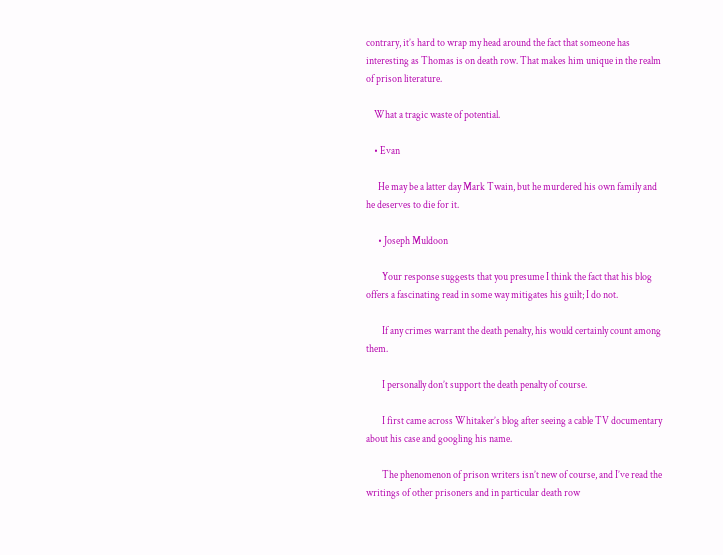contrary, it’s hard to wrap my head around the fact that someone has interesting as Thomas is on death row. That makes him unique in the realm of prison literature.

    What a tragic waste of potential.

    • Evan

      He may be a latter day Mark Twain, but he murdered his own family and he deserves to die for it.

      • Joseph Muldoon

        Your response suggests that you presume I think the fact that his blog offers a fascinating read in some way mitigates his guilt; I do not.

        If any crimes warrant the death penalty, his would certainly count among them.

        I personally don’t support the death penalty of course.

        I first came across Whitaker’s blog after seeing a cable TV documentary about his case and googling his name.

        The phenomenon of prison writers isn’t new of course, and I’ve read the writings of other prisoners and in particular death row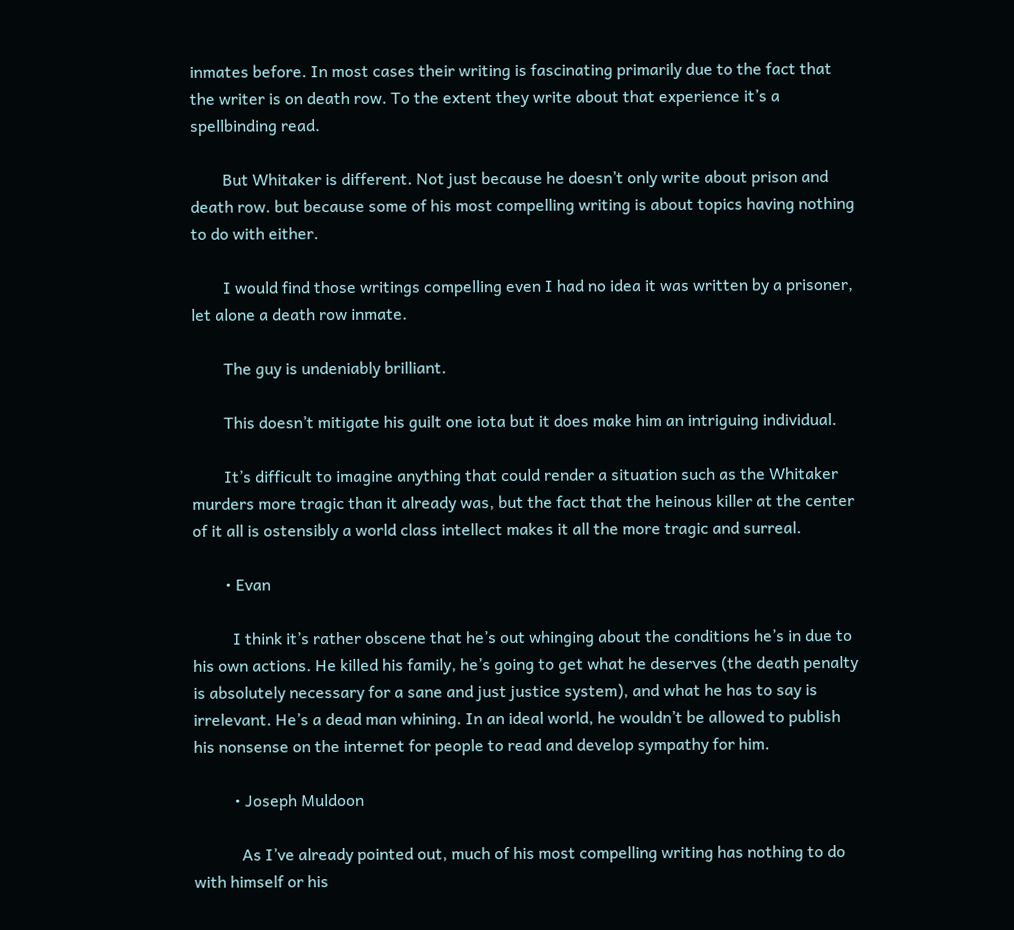inmates before. In most cases their writing is fascinating primarily due to the fact that the writer is on death row. To the extent they write about that experience it’s a spellbinding read.

        But Whitaker is different. Not just because he doesn’t only write about prison and death row. but because some of his most compelling writing is about topics having nothing to do with either.

        I would find those writings compelling even I had no idea it was written by a prisoner, let alone a death row inmate.

        The guy is undeniably brilliant.

        This doesn’t mitigate his guilt one iota but it does make him an intriguing individual.

        It’s difficult to imagine anything that could render a situation such as the Whitaker murders more tragic than it already was, but the fact that the heinous killer at the center of it all is ostensibly a world class intellect makes it all the more tragic and surreal.

        • Evan

          I think it’s rather obscene that he’s out whinging about the conditions he’s in due to his own actions. He killed his family, he’s going to get what he deserves (the death penalty is absolutely necessary for a sane and just justice system), and what he has to say is irrelevant. He’s a dead man whining. In an ideal world, he wouldn’t be allowed to publish his nonsense on the internet for people to read and develop sympathy for him.

          • Joseph Muldoon

            As I’ve already pointed out, much of his most compelling writing has nothing to do with himself or his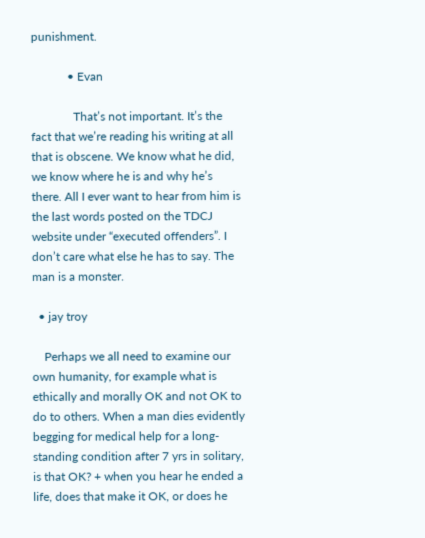punishment.

            • Evan

              That’s not important. It’s the fact that we’re reading his writing at all that is obscene. We know what he did, we know where he is and why he’s there. All I ever want to hear from him is the last words posted on the TDCJ website under “executed offenders”. I don’t care what else he has to say. The man is a monster.

  • jay troy

    Perhaps we all need to examine our own humanity, for example what is ethically and morally OK and not OK to do to others. When a man dies evidently begging for medical help for a long-standing condition after 7 yrs in solitary, is that OK? + when you hear he ended a life, does that make it OK, or does he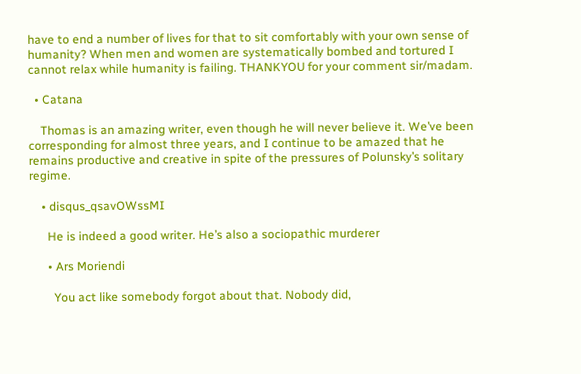have to end a number of lives for that to sit comfortably with your own sense of humanity? When men and women are systematically bombed and tortured I cannot relax while humanity is failing. THANKYOU for your comment sir/madam.

  • Catana

    Thomas is an amazing writer, even though he will never believe it. We’ve been corresponding for almost three years, and I continue to be amazed that he remains productive and creative in spite of the pressures of Polunsky’s solitary regime.

    • disqus_qsavOWssMI

      He is indeed a good writer. He’s also a sociopathic murderer

      • Ars Moriendi

        You act like somebody forgot about that. Nobody did,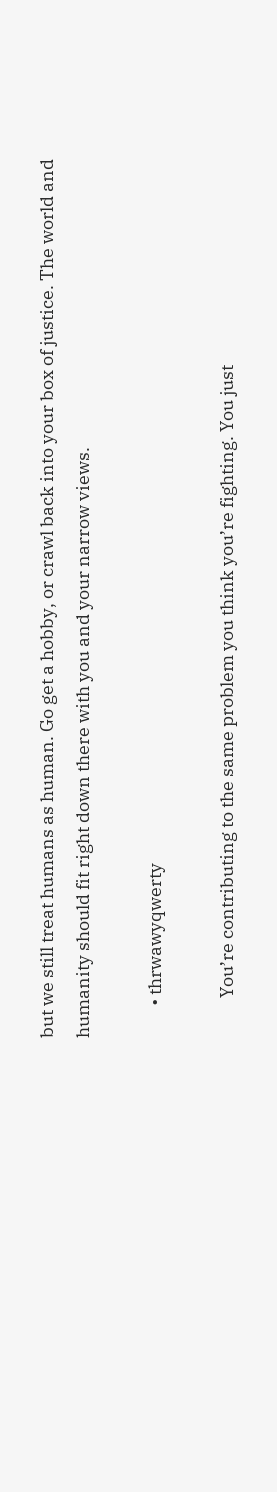but we still treat humans as human. Go get a hobby, or crawl back into your box of justice. The world and humanity should fit right down there with you and your narrow views.

        • thrwawyqwerty

          You’re contributing to the same problem you think you’re fighting. You just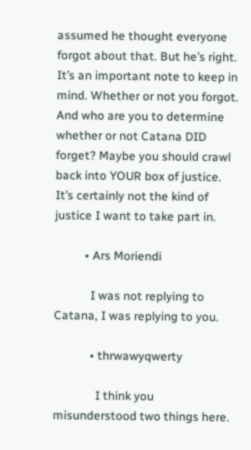assumed he thought everyone forgot about that. But he’s right. It’s an important note to keep in mind. Whether or not you forgot. And who are you to determine whether or not Catana DID forget? Maybe you should crawl back into YOUR box of justice. It’s certainly not the kind of justice I want to take part in.

          • Ars Moriendi

            I was not replying to Catana, I was replying to you.

            • thrwawyqwerty

              I think you misunderstood two things here.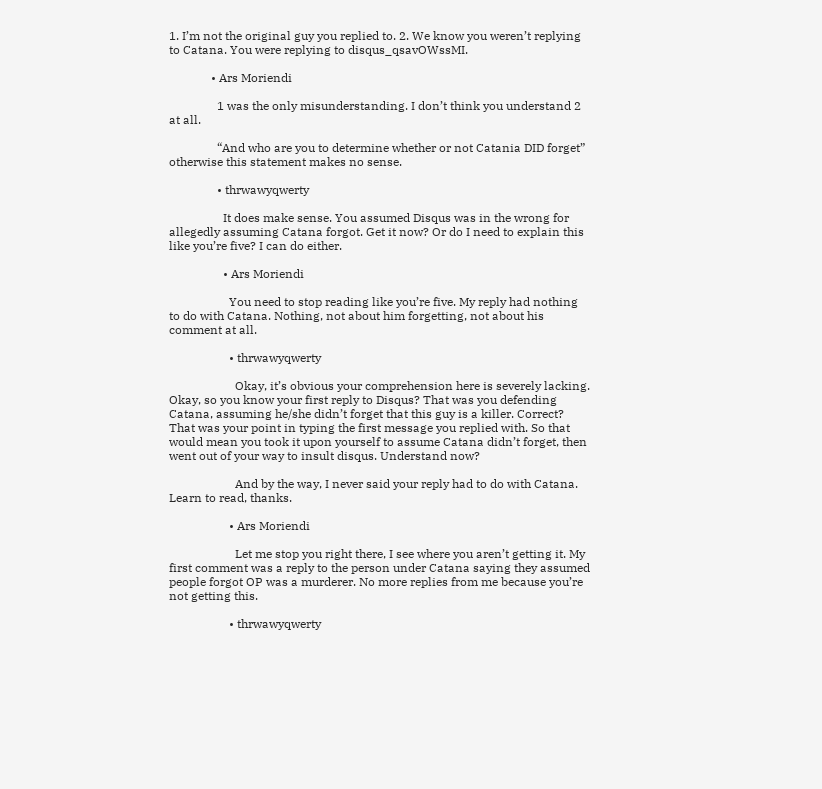1. I’m not the original guy you replied to. 2. We know you weren’t replying to Catana. You were replying to disqus_qsavOWssMI.

              • Ars Moriendi

                1 was the only misunderstanding. I don’t think you understand 2 at all.

                “And who are you to determine whether or not Catania DID forget” otherwise this statement makes no sense.

                • thrwawyqwerty

                  It does make sense. You assumed Disqus was in the wrong for allegedly assuming Catana forgot. Get it now? Or do I need to explain this like you’re five? I can do either.

                  • Ars Moriendi

                    You need to stop reading like you’re five. My reply had nothing to do with Catana. Nothing, not about him forgetting, not about his comment at all.

                    • thrwawyqwerty

                      Okay, it’s obvious your comprehension here is severely lacking. Okay, so you know your first reply to Disqus? That was you defending Catana, assuming he/she didn’t forget that this guy is a killer. Correct? That was your point in typing the first message you replied with. So that would mean you took it upon yourself to assume Catana didn’t forget, then went out of your way to insult disqus. Understand now?

                      And by the way, I never said your reply had to do with Catana. Learn to read, thanks.

                    • Ars Moriendi

                      Let me stop you right there, I see where you aren’t getting it. My first comment was a reply to the person under Catana saying they assumed people forgot OP was a murderer. No more replies from me because you’re not getting this.

                    • thrwawyqwerty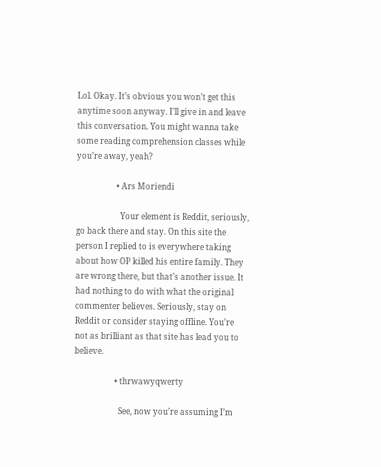Lol. Okay. It’s obvious you won’t get this anytime soon anyway. I’ll give in and leave this conversation. You might wanna take some reading comprehension classes while you’re away, yeah?

                    • Ars Moriendi

                      Your element is Reddit, seriously, go back there and stay. On this site the person I replied to is everywhere taking about how OP killed his entire family. They are wrong there, but that’s another issue. It had nothing to do with what the original commenter believes. Seriously, stay on Reddit or consider staying offline. You’re not as brilliant as that site has lead you to believe.

                    • thrwawyqwerty

                      See, now you’re assuming I’m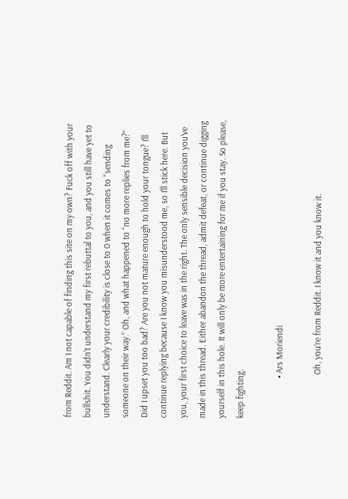from Reddit. Am I not capable of finding this site on my own? Fuck off with your bullshit. You didn’t understand my first rebuttal to you, and you still have yet to understand. Clearly your credibility is close to 0 when it comes to “sending someone on their way.” Oh, and what happened to “no more replies from me?” Did I upset you too bad? Are you not mature enough to hold your tongue? I’ll continue replying because I know you misunderstood me, so I’ll stick here. But you, your first choice to leave was in the right. The only sensible decision you’ve made in this thread. Either abandon the thread, admit defeat, or continue digging yourself in this hole. It will only be more entertaining for me if you stay. So please, keep fighting.

                    • Ars Moriendi

                      Oh, you’re from Reddit. I know it and you know it.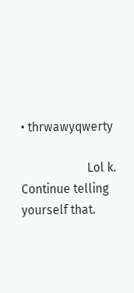• thrwawyqwerty

                      Lol k. Continue telling yourself that.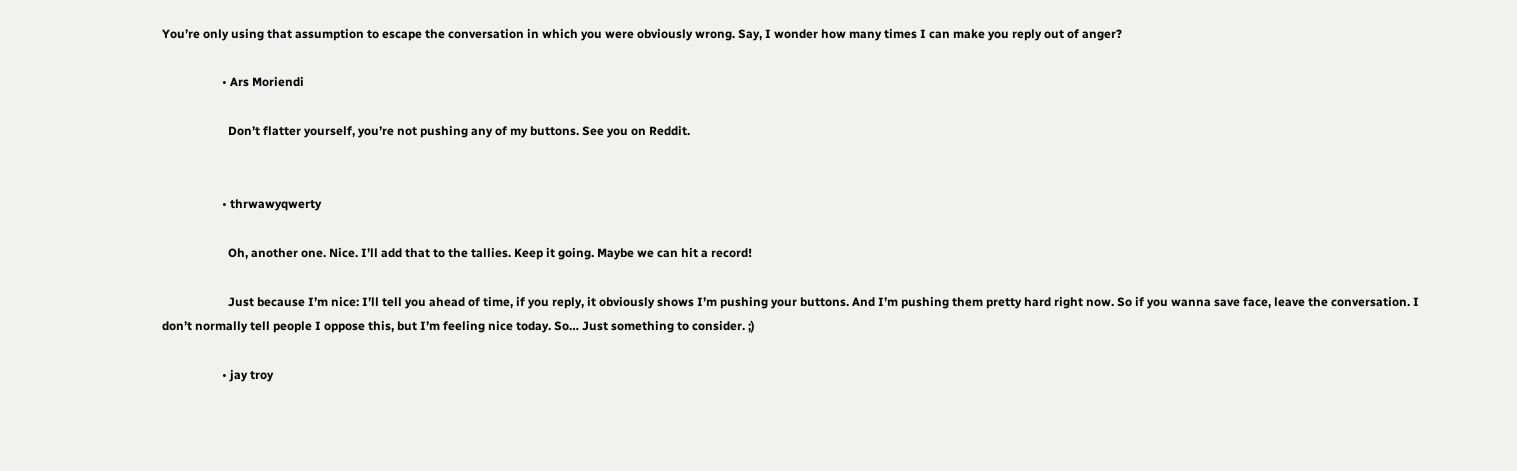You’re only using that assumption to escape the conversation in which you were obviously wrong. Say, I wonder how many times I can make you reply out of anger?

                    • Ars Moriendi

                      Don’t flatter yourself, you’re not pushing any of my buttons. See you on Reddit.


                    • thrwawyqwerty

                      Oh, another one. Nice. I’ll add that to the tallies. Keep it going. Maybe we can hit a record!

                      Just because I’m nice: I’ll tell you ahead of time, if you reply, it obviously shows I’m pushing your buttons. And I’m pushing them pretty hard right now. So if you wanna save face, leave the conversation. I don’t normally tell people I oppose this, but I’m feeling nice today. So… Just something to consider. ;)

                    • jay troy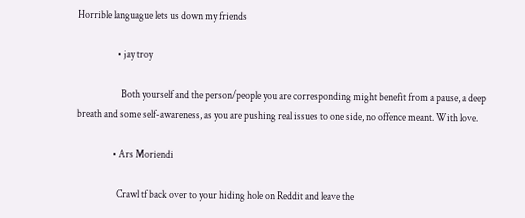Horrible languague lets us down my friends

                    • jay troy

                      Both yourself and the person/people you are corresponding might benefit from a pause, a deep breath and some self-awareness, as you are pushing real issues to one side, no offence meant. With love.

                  • Ars Moriendi

                    Crawl tf back over to your hiding hole on Reddit and leave the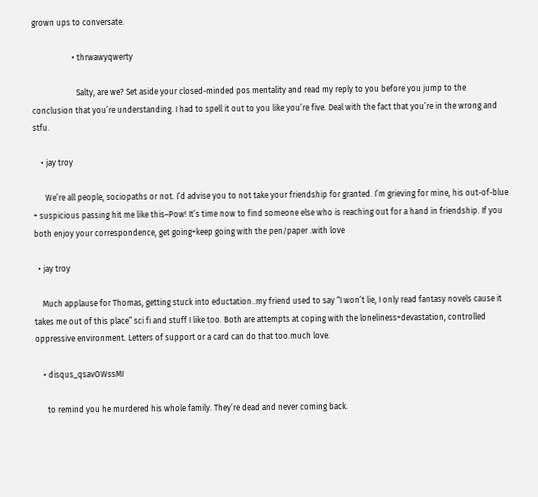grown ups to conversate.

                    • thrwawyqwerty

                      Salty, are we? Set aside your closed-minded pos mentality and read my reply to you before you jump to the conclusion that you’re understanding. I had to spell it out to you like you’re five. Deal with the fact that you’re in the wrong and stfu.

    • jay troy

      We’re all people, sociopaths or not. I’d advise you to not take your friendship for granted. I’m grieving for mine, his out-of-blue + suspicious passing hit me like this–Pow! It’s time now to find someone else who is reaching out for a hand in friendship. If you both enjoy your correspondence, get going+keep going with the pen/paper .with love

  • jay troy

    Much applause for Thomas, getting stuck into eductation..my friend used to say “I won’t lie, I only read fantasy novels cause it takes me out of this place” sci fi and stuff I like too. Both are attempts at coping with the loneliness+devastation, controlled oppressive environment. Letters of support or a card can do that too.much love.

    • disqus_qsavOWssMI

      to remind you he murdered his whole family. They’re dead and never coming back.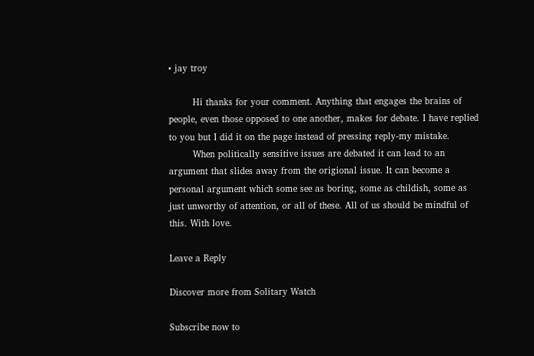• jay troy

        Hi thanks for your comment. Anything that engages the brains of people, even those opposed to one another, makes for debate. I have replied to you but I did it on the page instead of pressing reply-my mistake.
        When politically sensitive issues are debated it can lead to an argument that slides away from the origional issue. It can become a personal argument which some see as boring, some as childish, some as just unworthy of attention, or all of these. All of us should be mindful of this. With love.

Leave a Reply

Discover more from Solitary Watch

Subscribe now to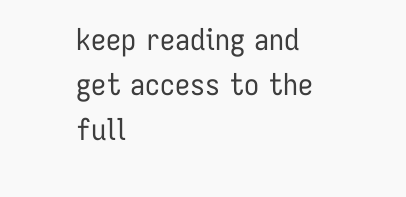keep reading and get access to the full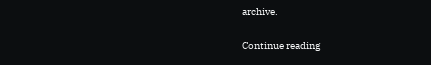archive.

Continue reading